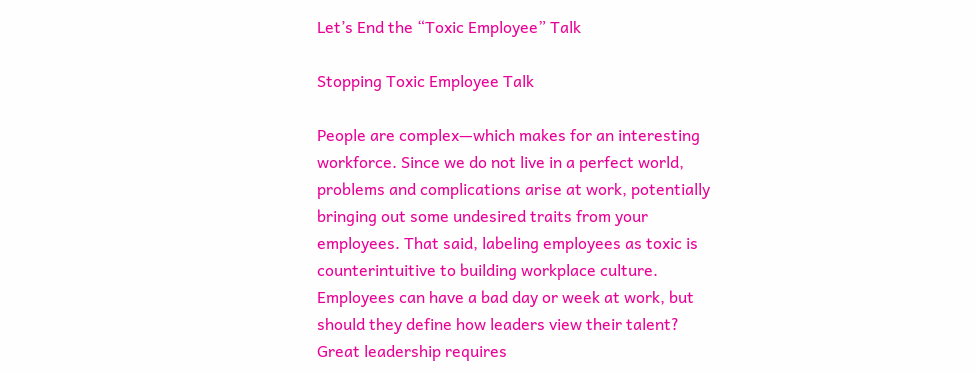Let’s End the “Toxic Employee” Talk

Stopping Toxic Employee Talk

People are complex—which makes for an interesting workforce. Since we do not live in a perfect world, problems and complications arise at work, potentially bringing out some undesired traits from your employees. That said, labeling employees as toxic is counterintuitive to building workplace culture. Employees can have a bad day or week at work, but should they define how leaders view their talent? Great leadership requires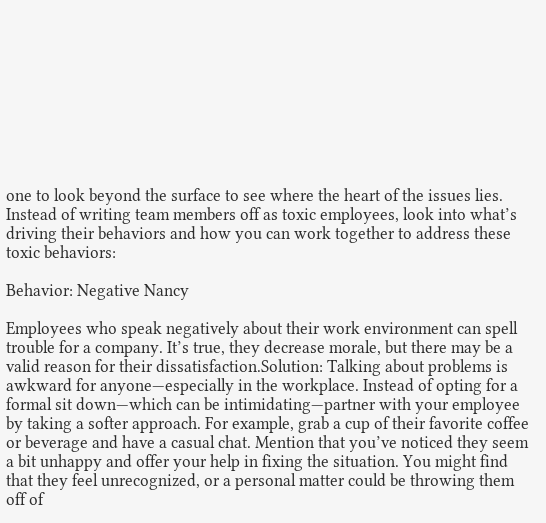one to look beyond the surface to see where the heart of the issues lies. Instead of writing team members off as toxic employees, look into what’s driving their behaviors and how you can work together to address these toxic behaviors:

Behavior: Negative Nancy

Employees who speak negatively about their work environment can spell trouble for a company. It’s true, they decrease morale, but there may be a valid reason for their dissatisfaction.Solution: Talking about problems is awkward for anyone—especially in the workplace. Instead of opting for a formal sit down—which can be intimidating—partner with your employee by taking a softer approach. For example, grab a cup of their favorite coffee or beverage and have a casual chat. Mention that you’ve noticed they seem a bit unhappy and offer your help in fixing the situation. You might find that they feel unrecognized, or a personal matter could be throwing them off of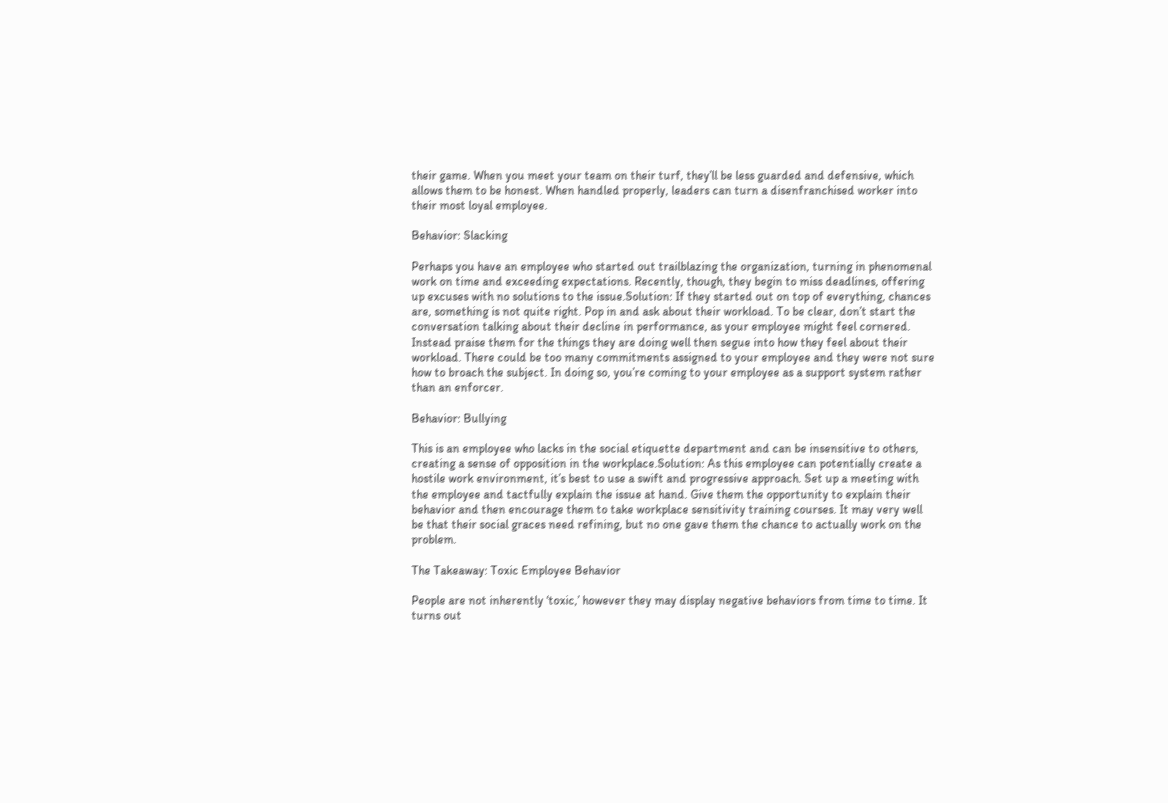their game. When you meet your team on their turf, they’ll be less guarded and defensive, which allows them to be honest. When handled properly, leaders can turn a disenfranchised worker into their most loyal employee.

Behavior: Slacking

Perhaps you have an employee who started out trailblazing the organization, turning in phenomenal work on time and exceeding expectations. Recently, though, they begin to miss deadlines, offering up excuses with no solutions to the issue.Solution: If they started out on top of everything, chances are, something is not quite right. Pop in and ask about their workload. To be clear, don’t start the conversation talking about their decline in performance, as your employee might feel cornered. Instead praise them for the things they are doing well then segue into how they feel about their workload. There could be too many commitments assigned to your employee and they were not sure how to broach the subject. In doing so, you’re coming to your employee as a support system rather than an enforcer.

Behavior: Bullying

This is an employee who lacks in the social etiquette department and can be insensitive to others, creating a sense of opposition in the workplace.Solution: As this employee can potentially create a hostile work environment, it’s best to use a swift and progressive approach. Set up a meeting with the employee and tactfully explain the issue at hand. Give them the opportunity to explain their behavior and then encourage them to take workplace sensitivity training courses. It may very well be that their social graces need refining, but no one gave them the chance to actually work on the problem.

The Takeaway: Toxic Employee Behavior

People are not inherently ‘toxic,’ however they may display negative behaviors from time to time. It turns out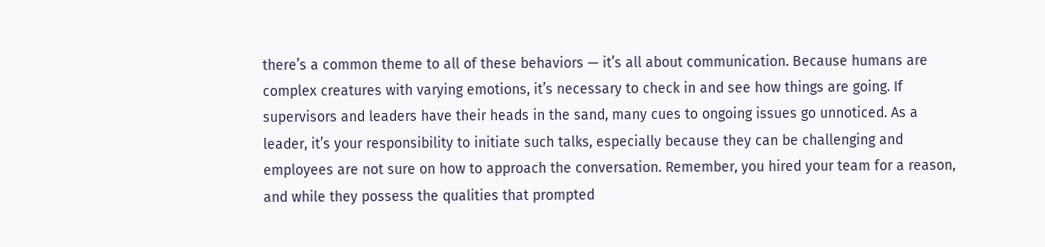there’s a common theme to all of these behaviors — it’s all about communication. Because humans are complex creatures with varying emotions, it’s necessary to check in and see how things are going. If supervisors and leaders have their heads in the sand, many cues to ongoing issues go unnoticed. As a leader, it’s your responsibility to initiate such talks, especially because they can be challenging and employees are not sure on how to approach the conversation. Remember, you hired your team for a reason, and while they possess the qualities that prompted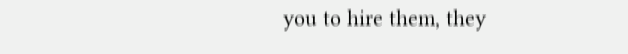you to hire them, they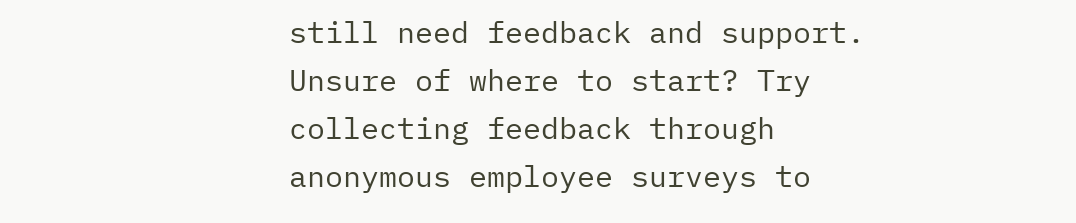still need feedback and support. Unsure of where to start? Try collecting feedback through anonymous employee surveys to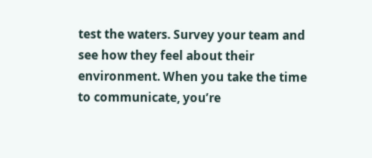test the waters. Survey your team and see how they feel about their environment. When you take the time to communicate, you’re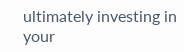ultimately investing in your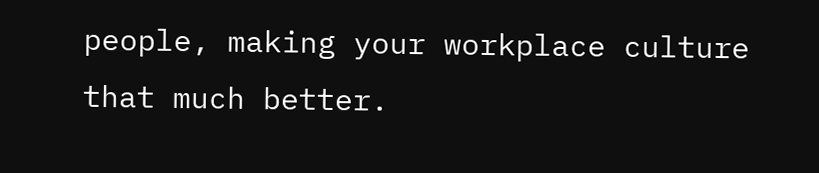people, making your workplace culture that much better.